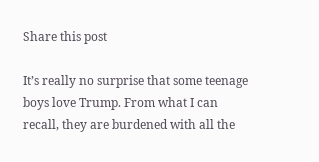Share this post

It’s really no surprise that some teenage boys love Trump. From what I can recall, they are burdened with all the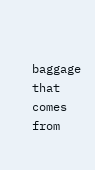baggage that comes from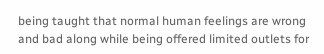being taught that normal human feelings are wrong and bad along while being offered limited outlets for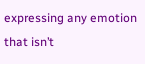expressing any emotion that isn’t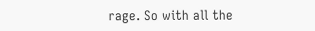rage. So with all the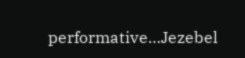performative…Jezebel